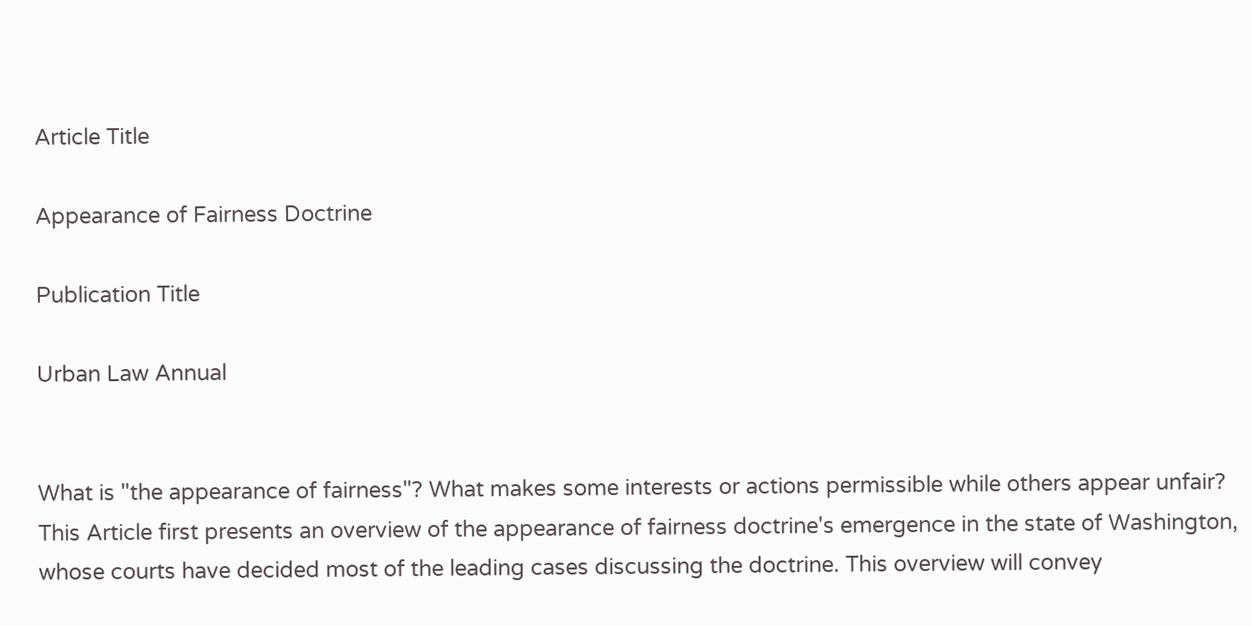Article Title

Appearance of Fairness Doctrine

Publication Title

Urban Law Annual


What is "the appearance of fairness"? What makes some interests or actions permissible while others appear unfair? This Article first presents an overview of the appearance of fairness doctrine's emergence in the state of Washington, whose courts have decided most of the leading cases discussing the doctrine. This overview will convey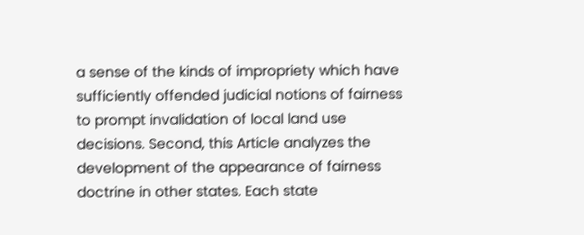a sense of the kinds of impropriety which have sufficiently offended judicial notions of fairness to prompt invalidation of local land use decisions. Second, this Article analyzes the development of the appearance of fairness doctrine in other states. Each state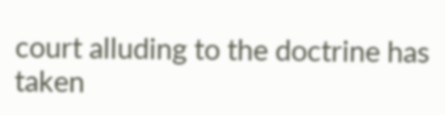court alluding to the doctrine has taken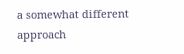a somewhat different approach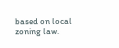based on local zoning law.